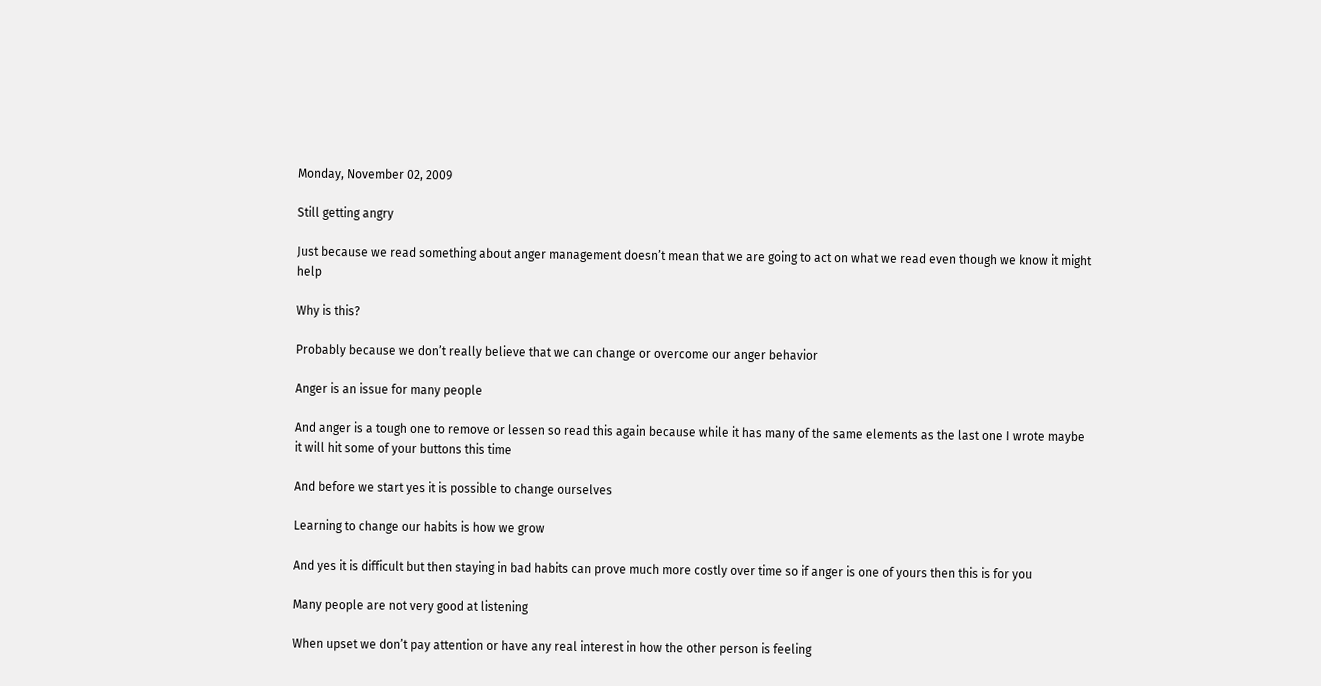Monday, November 02, 2009

Still getting angry

Just because we read something about anger management doesn’t mean that we are going to act on what we read even though we know it might help

Why is this?

Probably because we don’t really believe that we can change or overcome our anger behavior

Anger is an issue for many people

And anger is a tough one to remove or lessen so read this again because while it has many of the same elements as the last one I wrote maybe it will hit some of your buttons this time

And before we start yes it is possible to change ourselves

Learning to change our habits is how we grow

And yes it is difficult but then staying in bad habits can prove much more costly over time so if anger is one of yours then this is for you

Many people are not very good at listening

When upset we don’t pay attention or have any real interest in how the other person is feeling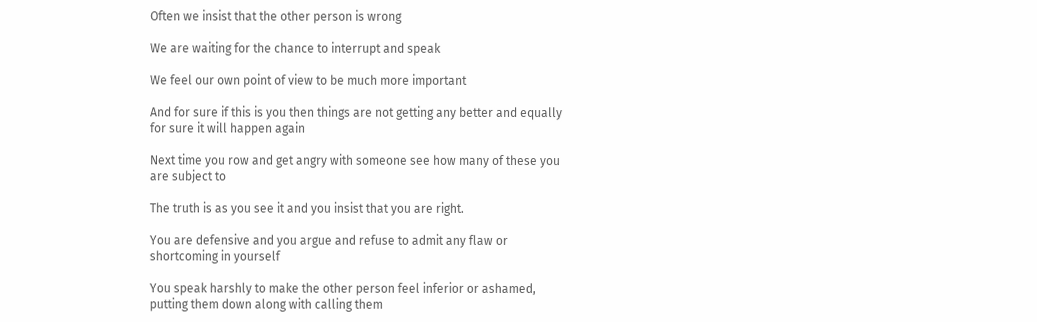Often we insist that the other person is wrong

We are waiting for the chance to interrupt and speak

We feel our own point of view to be much more important

And for sure if this is you then things are not getting any better and equally for sure it will happen again

Next time you row and get angry with someone see how many of these you are subject to

The truth is as you see it and you insist that you are right.

You are defensive and you argue and refuse to admit any flaw or shortcoming in yourself

You speak harshly to make the other person feel inferior or ashamed, putting them down along with calling them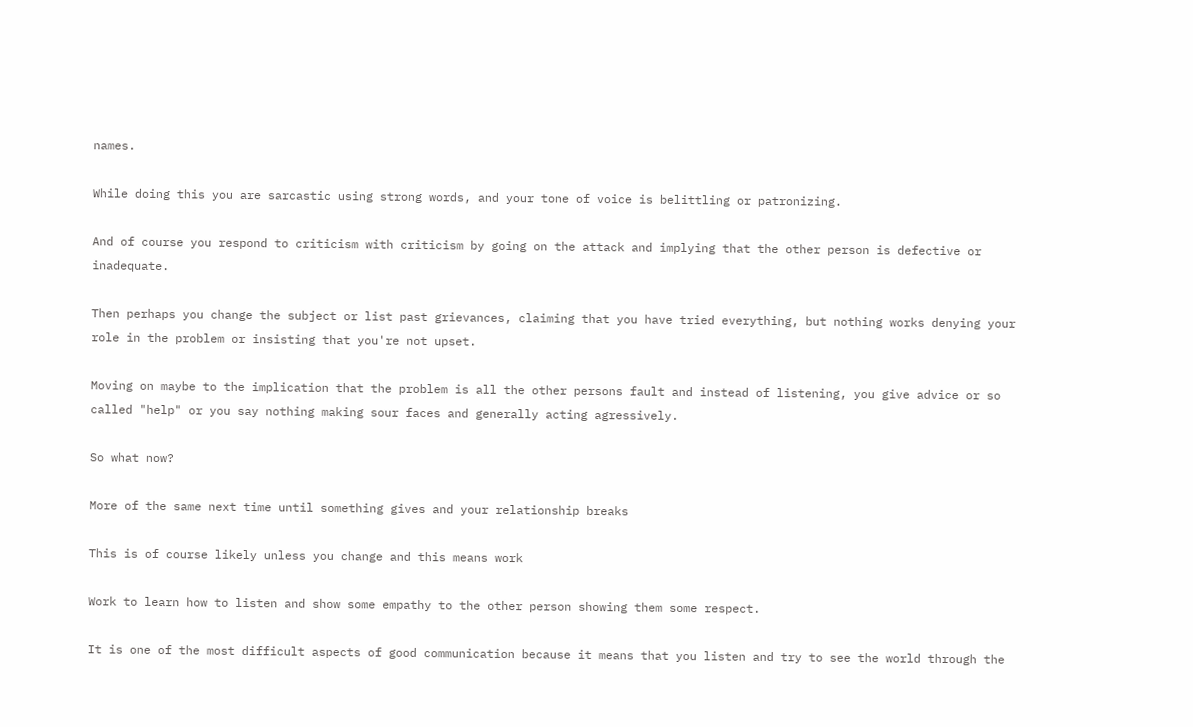names.

While doing this you are sarcastic using strong words, and your tone of voice is belittling or patronizing.

And of course you respond to criticism with criticism by going on the attack and implying that the other person is defective or inadequate.

Then perhaps you change the subject or list past grievances, claiming that you have tried everything, but nothing works denying your role in the problem or insisting that you're not upset.

Moving on maybe to the implication that the problem is all the other persons fault and instead of listening, you give advice or so called "help" or you say nothing making sour faces and generally acting agressively.

So what now?

More of the same next time until something gives and your relationship breaks

This is of course likely unless you change and this means work

Work to learn how to listen and show some empathy to the other person showing them some respect.

It is one of the most difficult aspects of good communication because it means that you listen and try to see the world through the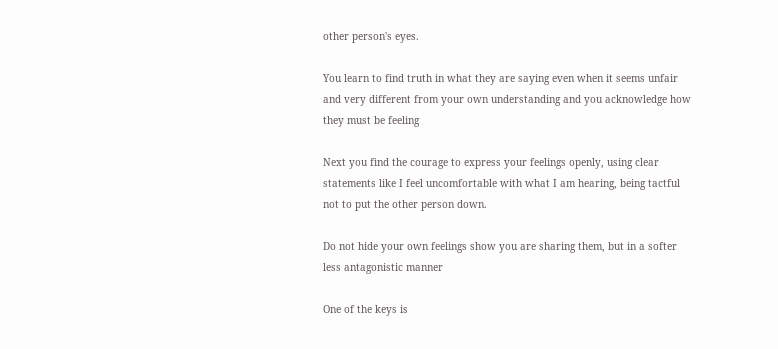other person's eyes.

You learn to find truth in what they are saying even when it seems unfair and very different from your own understanding and you acknowledge how they must be feeling

Next you find the courage to express your feelings openly, using clear statements like I feel uncomfortable with what I am hearing, being tactful not to put the other person down.

Do not hide your own feelings show you are sharing them, but in a softer less antagonistic manner

One of the keys is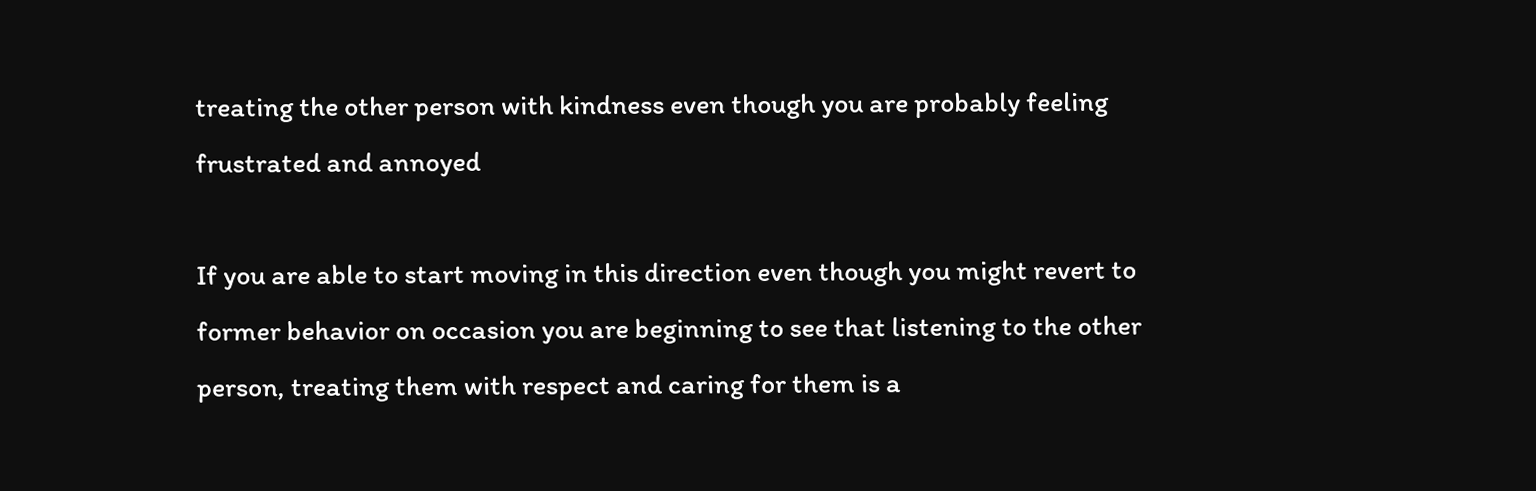treating the other person with kindness even though you are probably feeling frustrated and annoyed

If you are able to start moving in this direction even though you might revert to former behavior on occasion you are beginning to see that listening to the other person, treating them with respect and caring for them is a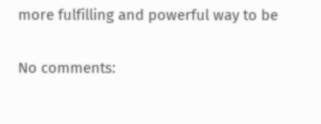more fulfilling and powerful way to be

No comments: